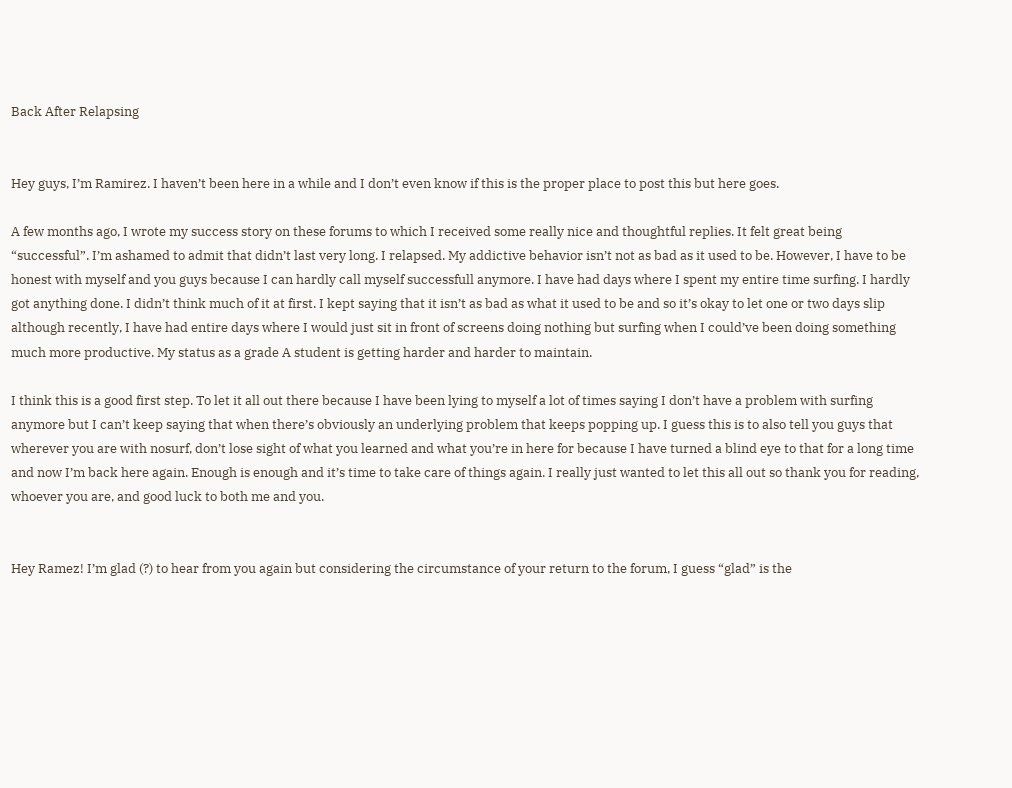Back After Relapsing


Hey guys, I’m Ramirez. I haven’t been here in a while and I don’t even know if this is the proper place to post this but here goes.

A few months ago, I wrote my success story on these forums to which I received some really nice and thoughtful replies. It felt great being “successful”. I’m ashamed to admit that didn’t last very long. I relapsed. My addictive behavior isn’t not as bad as it used to be. However, I have to be honest with myself and you guys because I can hardly call myself successfull anymore. I have had days where I spent my entire time surfing. I hardly got anything done. I didn’t think much of it at first. I kept saying that it isn’t as bad as what it used to be and so it’s okay to let one or two days slip although recently, I have had entire days where I would just sit in front of screens doing nothing but surfing when I could’ve been doing something much more productive. My status as a grade A student is getting harder and harder to maintain.

I think this is a good first step. To let it all out there because I have been lying to myself a lot of times saying I don’t have a problem with surfing anymore but I can’t keep saying that when there’s obviously an underlying problem that keeps popping up. I guess this is to also tell you guys that wherever you are with nosurf, don’t lose sight of what you learned and what you’re in here for because I have turned a blind eye to that for a long time and now I’m back here again. Enough is enough and it’s time to take care of things again. I really just wanted to let this all out so thank you for reading, whoever you are, and good luck to both me and you.


Hey Ramez! I’m glad (?) to hear from you again but considering the circumstance of your return to the forum, I guess “glad” is the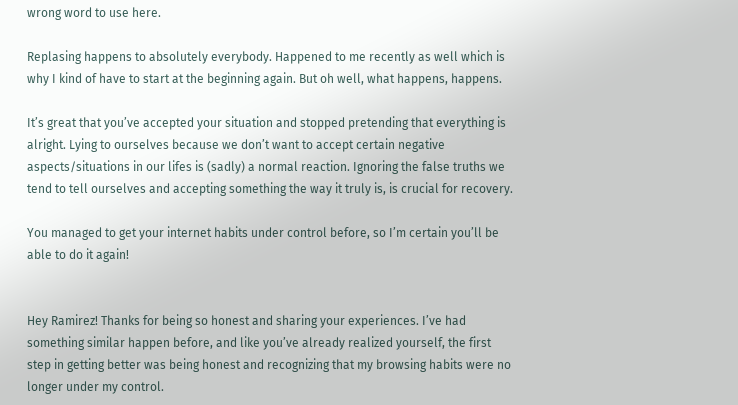wrong word to use here.

Replasing happens to absolutely everybody. Happened to me recently as well which is why I kind of have to start at the beginning again. But oh well, what happens, happens.

It’s great that you’ve accepted your situation and stopped pretending that everything is alright. Lying to ourselves because we don’t want to accept certain negative aspects/situations in our lifes is (sadly) a normal reaction. Ignoring the false truths we tend to tell ourselves and accepting something the way it truly is, is crucial for recovery.

You managed to get your internet habits under control before, so I’m certain you’ll be able to do it again!


Hey Ramirez! Thanks for being so honest and sharing your experiences. I’ve had something similar happen before, and like you’ve already realized yourself, the first step in getting better was being honest and recognizing that my browsing habits were no longer under my control.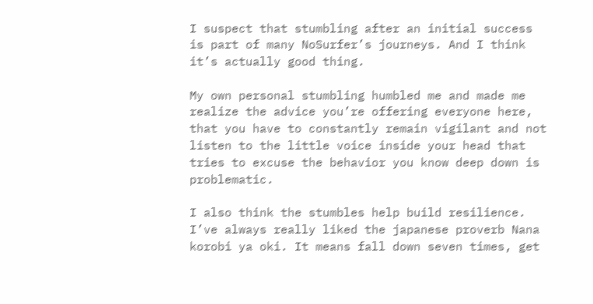I suspect that stumbling after an initial success is part of many NoSurfer’s journeys. And I think it’s actually good thing.

My own personal stumbling humbled me and made me realize the advice you’re offering everyone here, that you have to constantly remain vigilant and not listen to the little voice inside your head that tries to excuse the behavior you know deep down is problematic.

I also think the stumbles help build resilience. I’ve always really liked the japanese proverb Nana korobi ya oki. It means fall down seven times, get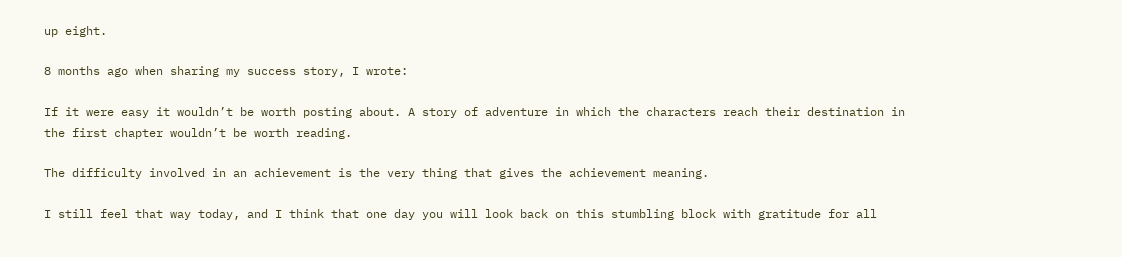up eight.

8 months ago when sharing my success story, I wrote:

If it were easy it wouldn’t be worth posting about. A story of adventure in which the characters reach their destination in the first chapter wouldn’t be worth reading.

The difficulty involved in an achievement is the very thing that gives the achievement meaning.

I still feel that way today, and I think that one day you will look back on this stumbling block with gratitude for all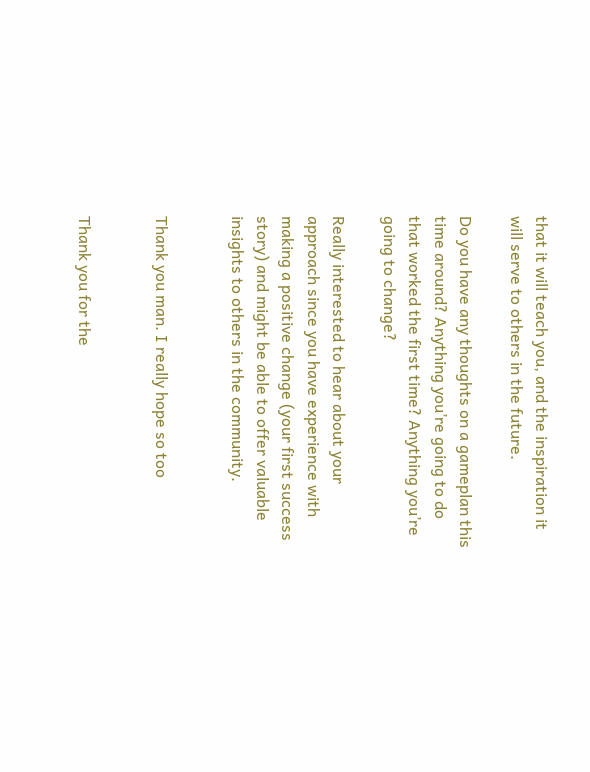that it will teach you, and the inspiration it will serve to others in the future.

Do you have any thoughts on a gameplan this time around? Anything you’re going to do that worked the first time? Anything you’re going to change?

Really interested to hear about your approach since you have experience with making a positive change (your first success story) and might be able to offer valuable insights to others in the community.


Thank you man. I really hope so too


Thank you for the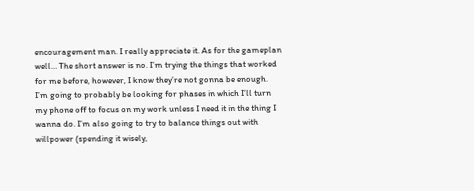encouragement man. I really appreciate it. As for the gameplan well… The short answer is no. I’m trying the things that worked for me before, however, I know they’re not gonna be enough. I’m going to probably be looking for phases in which I’ll turn my phone off to focus on my work unless I need it in the thing I wanna do. I’m also going to try to balance things out with willpower (spending it wisely,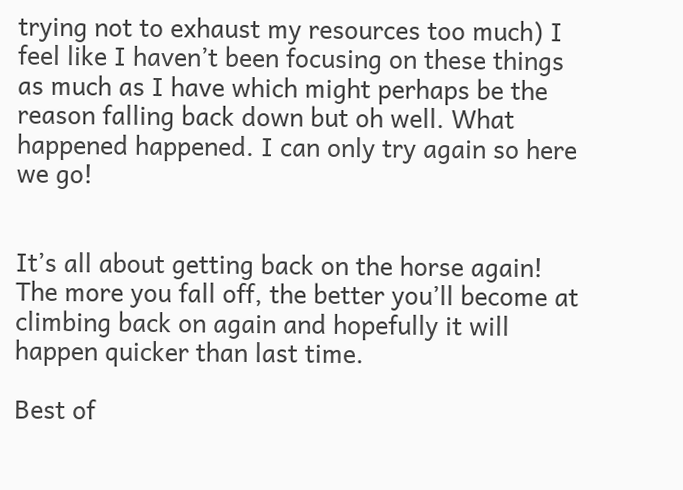trying not to exhaust my resources too much) I feel like I haven’t been focusing on these things as much as I have which might perhaps be the reason falling back down but oh well. What happened happened. I can only try again so here we go!


It’s all about getting back on the horse again! The more you fall off, the better you’ll become at climbing back on again and hopefully it will happen quicker than last time.

Best of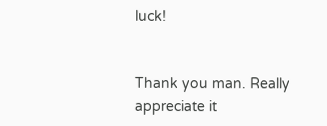luck!


Thank you man. Really appreciate it